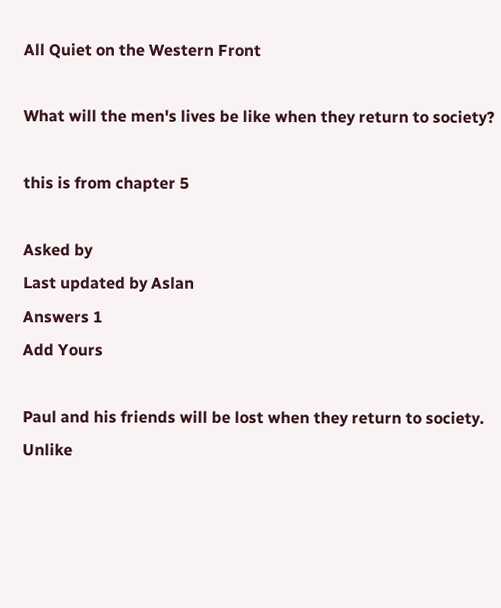All Quiet on the Western Front

What will the men's lives be like when they return to society?

this is from chapter 5

Asked by
Last updated by Aslan
Answers 1
Add Yours

Paul and his friends will be lost when they return to society. Unlike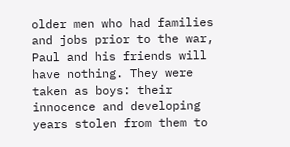older men who had families and jobs prior to the war, Paul and his friends will have nothing. They were taken as boys: their innocence and developing years stolen from them to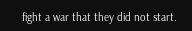fight a war that they did not start.